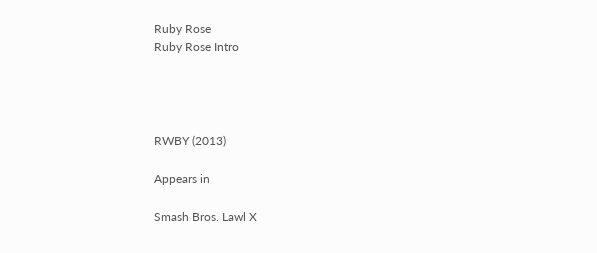Ruby Rose
Ruby Rose Intro




RWBY (2013)

Appears in

Smash Bros. Lawl X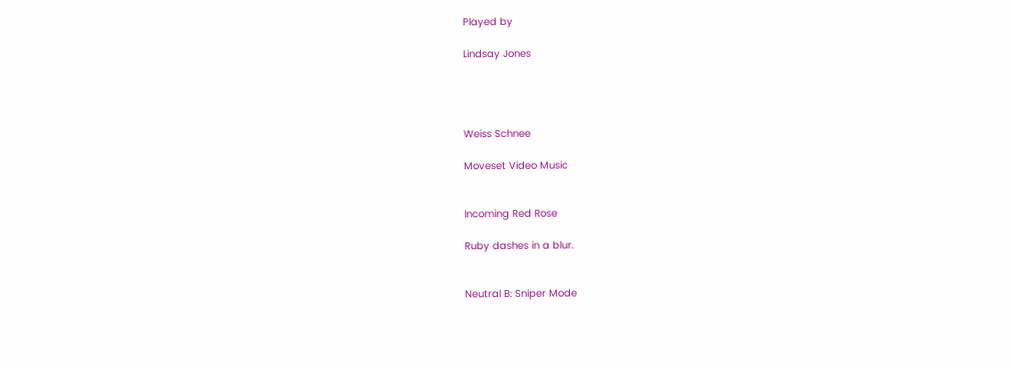Played by

Lindsay Jones




Weiss Schnee

Moveset Video Music


Incoming Red Rose

Ruby dashes in a blur.


Neutral B: Sniper Mode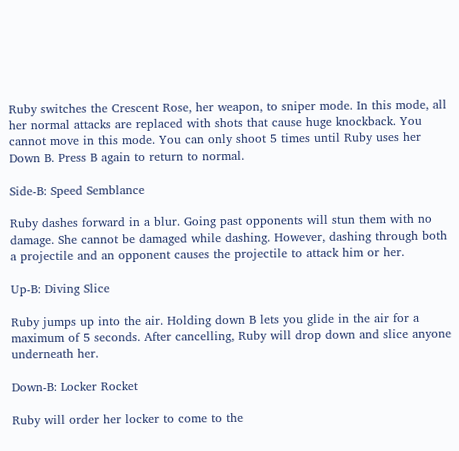Ruby switches the Crescent Rose, her weapon, to sniper mode. In this mode, all her normal attacks are replaced with shots that cause huge knockback. You cannot move in this mode. You can only shoot 5 times until Ruby uses her Down B. Press B again to return to normal.

Side-B: Speed Semblance

Ruby dashes forward in a blur. Going past opponents will stun them with no damage. She cannot be damaged while dashing. However, dashing through both a projectile and an opponent causes the projectile to attack him or her.

Up-B: Diving Slice

Ruby jumps up into the air. Holding down B lets you glide in the air for a maximum of 5 seconds. After cancelling, Ruby will drop down and slice anyone underneath her.

Down-B: Locker Rocket

Ruby will order her locker to come to the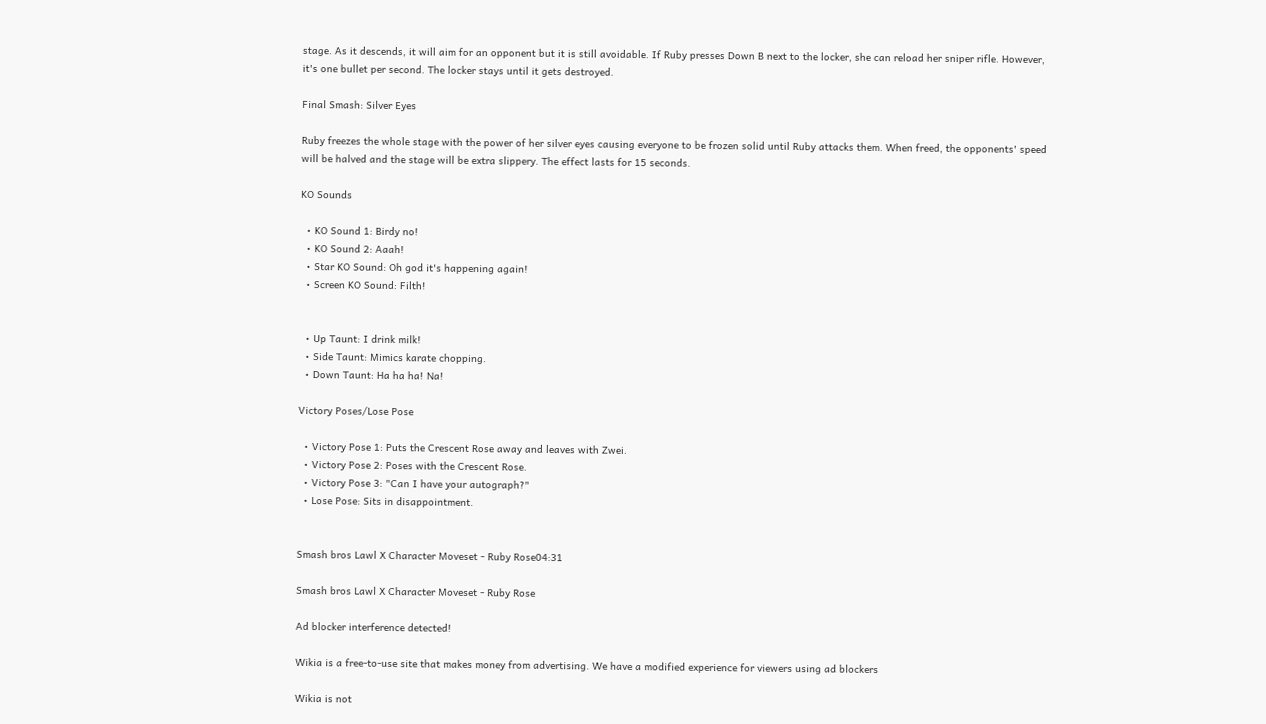stage. As it descends, it will aim for an opponent but it is still avoidable. If Ruby presses Down B next to the locker, she can reload her sniper rifle. However, it's one bullet per second. The locker stays until it gets destroyed.

Final Smash: Silver Eyes

Ruby freezes the whole stage with the power of her silver eyes causing everyone to be frozen solid until Ruby attacks them. When freed, the opponents' speed will be halved and the stage will be extra slippery. The effect lasts for 15 seconds.

KO Sounds

  • KO Sound 1: Birdy no!
  • KO Sound 2: Aaah!
  • Star KO Sound: Oh god it's happening again!
  • Screen KO Sound: Filth!


  • Up Taunt: I drink milk!
  • Side Taunt: Mimics karate chopping.
  • Down Taunt: Ha ha ha! Na!

Victory Poses/Lose Pose

  • Victory Pose 1: Puts the Crescent Rose away and leaves with Zwei.
  • Victory Pose 2: Poses with the Crescent Rose.
  • Victory Pose 3: "Can I have your autograph?"
  • Lose Pose: Sits in disappointment.


Smash bros Lawl X Character Moveset - Ruby Rose04:31

Smash bros Lawl X Character Moveset - Ruby Rose

Ad blocker interference detected!

Wikia is a free-to-use site that makes money from advertising. We have a modified experience for viewers using ad blockers

Wikia is not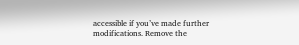accessible if you’ve made further modifications. Remove the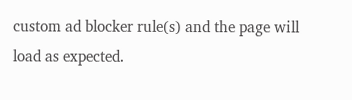custom ad blocker rule(s) and the page will load as expected.